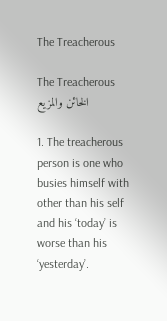The Treacherous

The Treacherous الخائن والمزيع

1. The treacherous person is one who busies himself with other than his self and his ‘today’ is worse than his ‘yesterday’.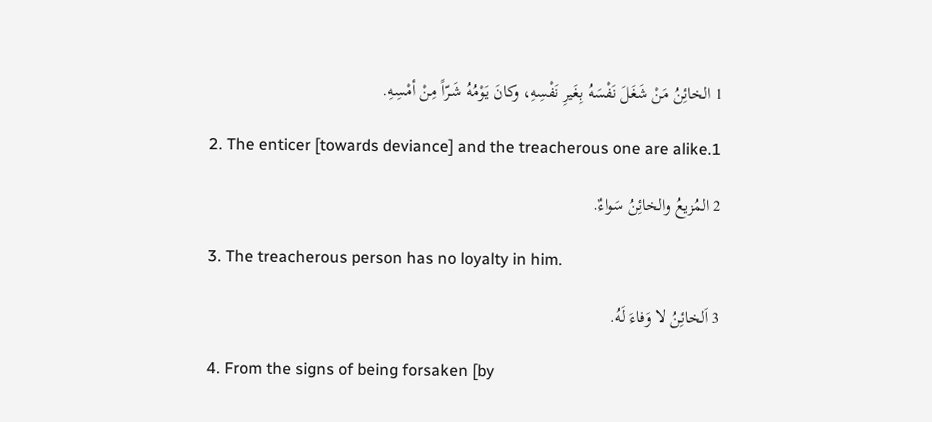1 الخائِنُ مَنْ شَغَلَ نَفْسَهُ بِغَيرِ نَفْسِهِ، وكانَ يَوْمُهُ شَـرّاً مِنْ أمْسِهِ.

2. The enticer [towards deviance] and the treacherous one are alike.1

2 المُزيعُ والخائِنُ سَواءٌ.

3. The treacherous person has no loyalty in him.

3 اَلخائِنُ لا وَفاءَ لَهُ.

4. From the signs of being forsaken [by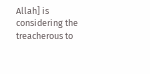Allah] is considering the treacherous to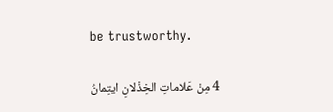be trustworthy.

4 مِنْ عَلاماتِ الخِذْلانِ ايتِمانُ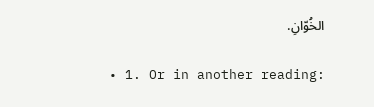الخُوّانِ.

  • 1. Or in another reading: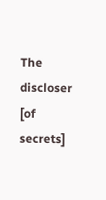The discloser [of secrets]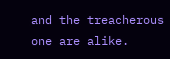and the treacherous one are alike.